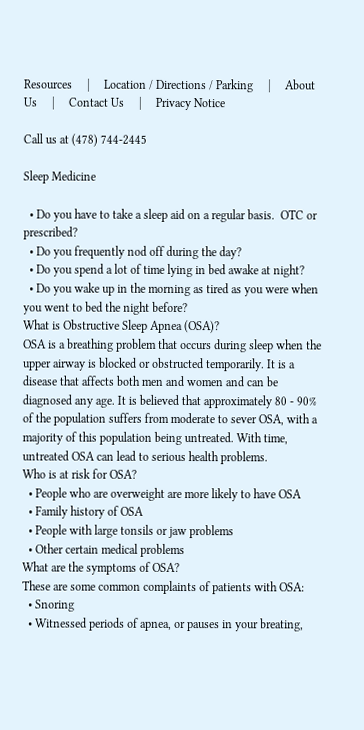Resources     |     Location / Directions / Parking     |     About Us     |     Contact Us     |     Privacy Notice

Call us at (478) 744-2445

Sleep Medicine

  • Do you have to take a sleep aid on a regular basis.  OTC or prescribed?
  • Do you frequently nod off during the day?
  • Do you spend a lot of time lying in bed awake at night?
  • Do you wake up in the morning as tired as you were when you went to bed the night before?
What is Obstructive Sleep Apnea (OSA)?
OSA is a breathing problem that occurs during sleep when the upper airway is blocked or obstructed temporarily. It is a disease that affects both men and women and can be diagnosed any age. It is believed that approximately 80 - 90% of the population suffers from moderate to sever OSA, with a majority of this population being untreated. With time, untreated OSA can lead to serious health problems.
Who is at risk for OSA?
  • People who are overweight are more likely to have OSA
  • Family history of OSA
  • People with large tonsils or jaw problems
  • Other certain medical problems
What are the symptoms of OSA?
These are some common complaints of patients with OSA:
  • Snoring
  • Witnessed periods of apnea, or pauses in your breating,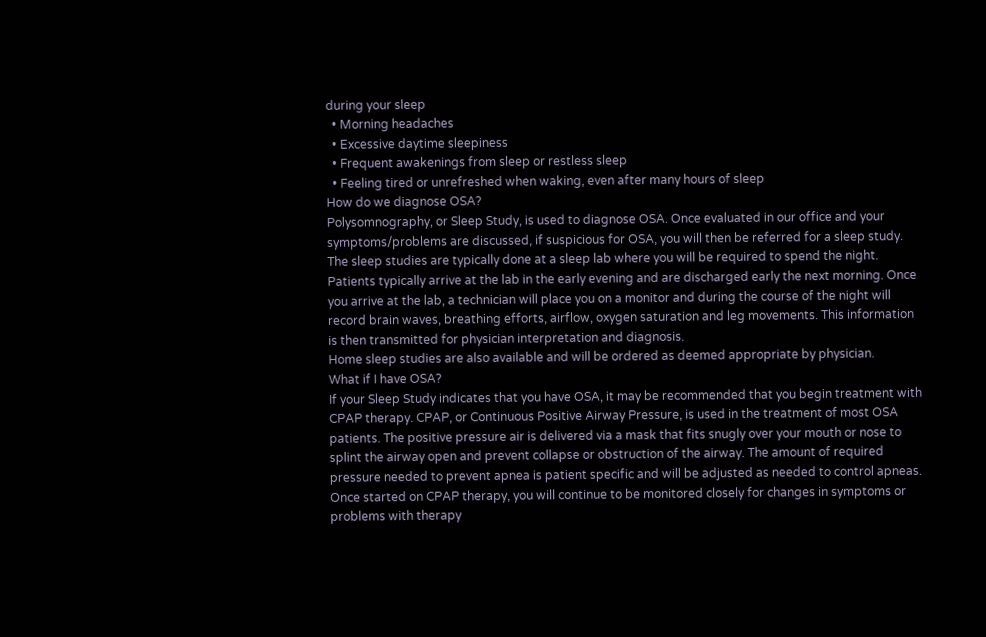during your sleep
  • Morning headaches
  • Excessive daytime sleepiness
  • Frequent awakenings from sleep or restless sleep
  • Feeling tired or unrefreshed when waking, even after many hours of sleep
How do we diagnose OSA?
Polysomnography, or Sleep Study, is used to diagnose OSA. Once evaluated in our office and your symptoms/problems are discussed, if suspicious for OSA, you will then be referred for a sleep study. The sleep studies are typically done at a sleep lab where you will be required to spend the night. Patients typically arrive at the lab in the early evening and are discharged early the next morning. Once you arrive at the lab, a technician will place you on a monitor and during the course of the night will record brain waves, breathing efforts, airflow, oxygen saturation and leg movements. This information is then transmitted for physician interpretation and diagnosis.
Home sleep studies are also available and will be ordered as deemed appropriate by physician.
What if I have OSA?
If your Sleep Study indicates that you have OSA, it may be recommended that you begin treatment with CPAP therapy. CPAP, or Continuous Positive Airway Pressure, is used in the treatment of most OSA patients. The positive pressure air is delivered via a mask that fits snugly over your mouth or nose to splint the airway open and prevent collapse or obstruction of the airway. The amount of required pressure needed to prevent apnea is patient specific and will be adjusted as needed to control apneas. Once started on CPAP therapy, you will continue to be monitored closely for changes in symptoms or problems with therapy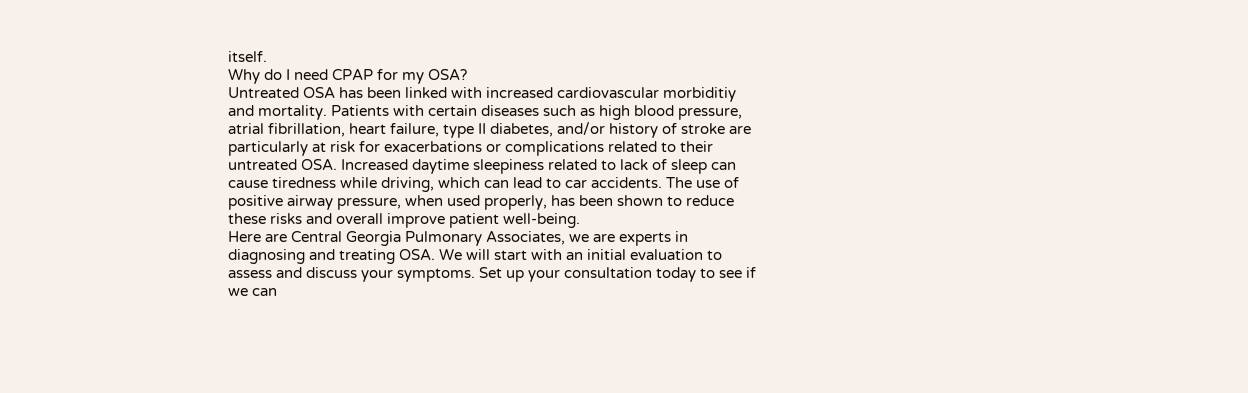itself.
Why do I need CPAP for my OSA?
Untreated OSA has been linked with increased cardiovascular morbiditiy and mortality. Patients with certain diseases such as high blood pressure, atrial fibrillation, heart failure, type II diabetes, and/or history of stroke are particularly at risk for exacerbations or complications related to their untreated OSA. Increased daytime sleepiness related to lack of sleep can cause tiredness while driving, which can lead to car accidents. The use of positive airway pressure, when used properly, has been shown to reduce these risks and overall improve patient well-being.
Here are Central Georgia Pulmonary Associates, we are experts in diagnosing and treating OSA. We will start with an initial evaluation to assess and discuss your symptoms. Set up your consultation today to see if we can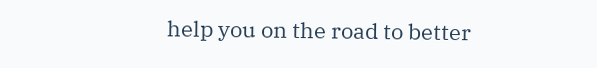help you on the road to better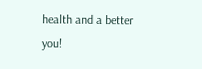health and a better you!